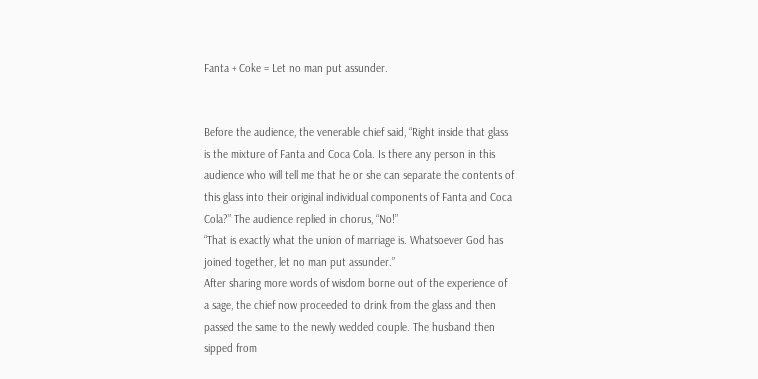Fanta + Coke = Let no man put assunder.


Before the audience, the venerable chief said, “Right inside that glass is the mixture of Fanta and Coca Cola. Is there any person in this audience who will tell me that he or she can separate the contents of this glass into their original individual components of Fanta and Coca Cola?” The audience replied in chorus, “No!”
“That is exactly what the union of marriage is. Whatsoever God has joined together, let no man put assunder.”
After sharing more words of wisdom borne out of the experience of a sage, the chief now proceeded to drink from the glass and then passed the same to the newly wedded couple. The husband then sipped from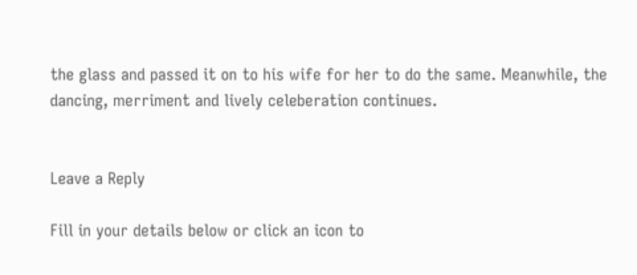the glass and passed it on to his wife for her to do the same. Meanwhile, the dancing, merriment and lively celeberation continues.


Leave a Reply

Fill in your details below or click an icon to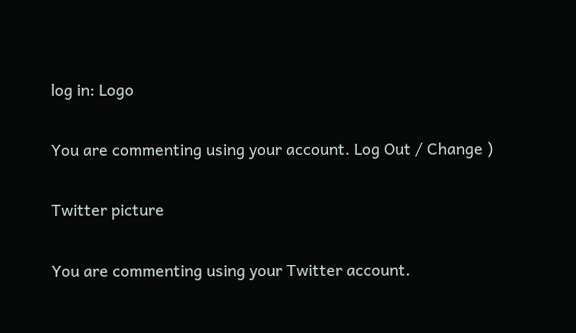log in: Logo

You are commenting using your account. Log Out / Change )

Twitter picture

You are commenting using your Twitter account.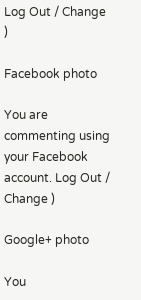Log Out / Change )

Facebook photo

You are commenting using your Facebook account. Log Out / Change )

Google+ photo

You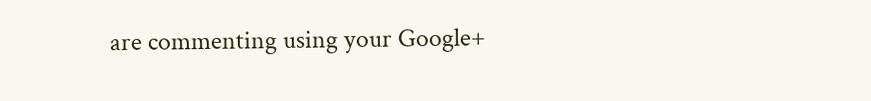are commenting using your Google+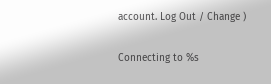account. Log Out / Change )

Connecting to %s